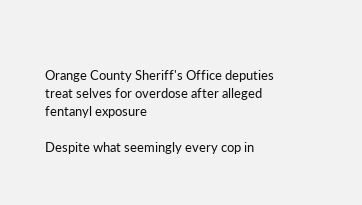Orange County Sheriff's Office deputies treat selves for overdose after alleged fentanyl exposure

Despite what seemingly every cop in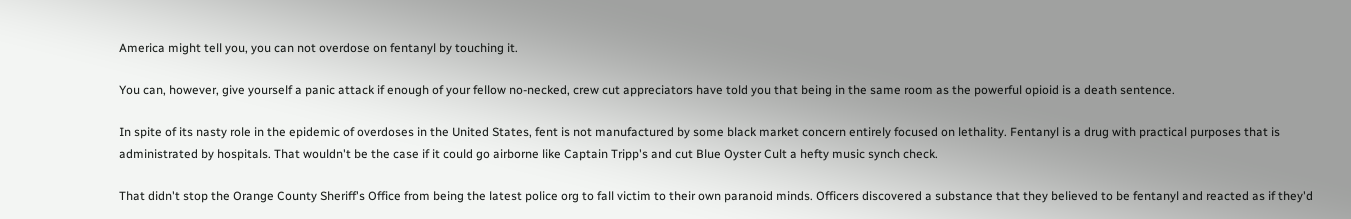America might tell you, you can not overdose on fentanyl by touching it.

You can, however, give yourself a panic attack if enough of your fellow no-necked, crew cut appreciators have told you that being in the same room as the powerful opioid is a death sentence.

In spite of its nasty role in the epidemic of overdoses in the United States, fent is not manufactured by some black market concern entirely focused on lethality. Fentanyl is a drug with practical purposes that is administrated by hospitals. That wouldn't be the case if it could go airborne like Captain Tripp's and cut Blue Oyster Cult a hefty music synch check.

That didn't stop the Orange County Sheriff's Office from being the latest police org to fall victim to their own paranoid minds. Officers discovered a substance that they believed to be fentanyl and reacted as if they'd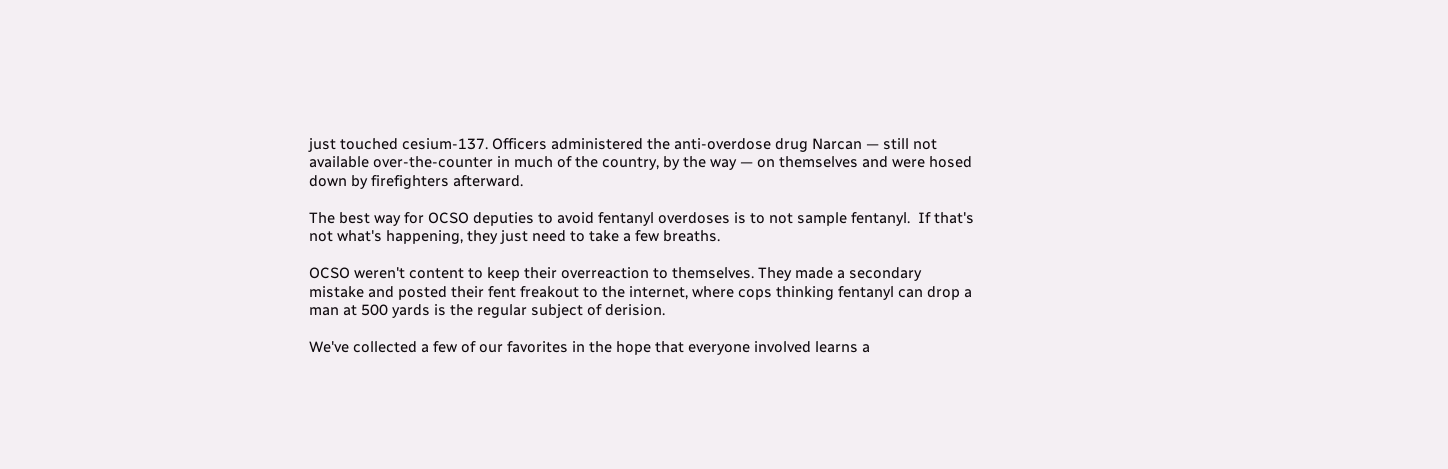just touched cesium-137. Officers administered the anti-overdose drug Narcan — still not available over-the-counter in much of the country, by the way — on themselves and were hosed down by firefighters afterward.

The best way for OCSO deputies to avoid fentanyl overdoses is to not sample fentanyl.  If that's not what's happening, they just need to take a few breaths.

OCSO weren't content to keep their overreaction to themselves. They made a secondary mistake and posted their fent freakout to the internet, where cops thinking fentanyl can drop a man at 500 yards is the regular subject of derision.

We've collected a few of our favorites in the hope that everyone involved learns a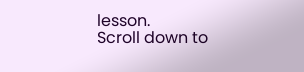lesson.
Scroll down to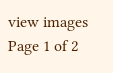view images
Page 1 of 2